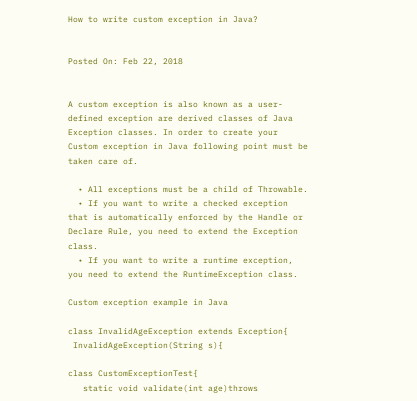How to write custom exception in Java?


Posted On: Feb 22, 2018


A custom exception is also known as a user-defined exception are derived classes of Java Exception classes. In order to create your Custom exception in Java following point must be taken care of.

  • All exceptions must be a child of Throwable.
  • If you want to write a checked exception that is automatically enforced by the Handle or Declare Rule, you need to extend the Exception class.
  • If you want to write a runtime exception, you need to extend the RuntimeException class.

Custom exception example in Java

class InvalidAgeException extends Exception{
 InvalidAgeException(String s){

class CustomExceptionTest{
   static void validate(int age)throws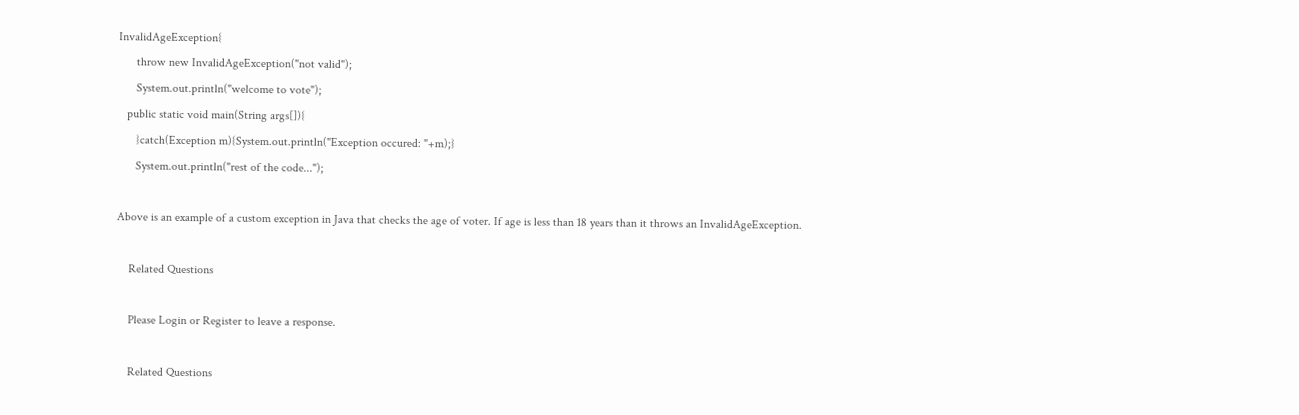InvalidAgeException{
      throw new InvalidAgeException("not valid");
      System.out.println("welcome to vote");
   public static void main(String args[]){
      }catch(Exception m){System.out.println("Exception occured: "+m);}
      System.out.println("rest of the code...");

Above is an example of a custom exception in Java that checks the age of voter. If age is less than 18 years than it throws an InvalidAgeException.

    Related Questions

    Please Login or Register to leave a response.

    Related Questions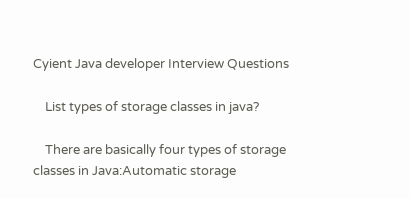Cyient Java developer Interview Questions

    List types of storage classes in java?

    There are basically four types of storage classes in Java:Automatic storage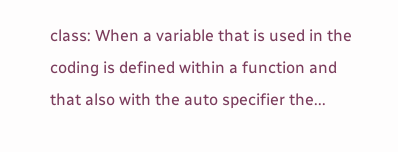class: When a variable that is used in the coding is defined within a function and that also with the auto specifier the...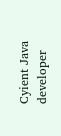Cyient Java developer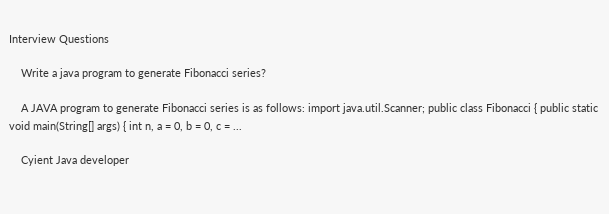Interview Questions

    Write a java program to generate Fibonacci series?

    A JAVA program to generate Fibonacci series is as follows: import java.util.Scanner; public class Fibonacci { public static void main(String[] args) { int n, a = 0, b = 0, c = ...

    Cyient Java developer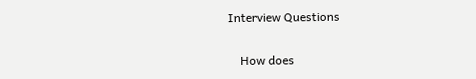Interview Questions

    How does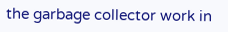the garbage collector work in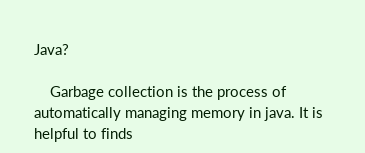Java?

    Garbage collection is the process of automatically managing memory in java. It is helpful to finds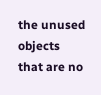the unused objects that are no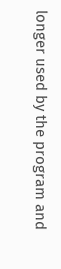longer used by the program and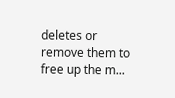deletes or remove them to free up the m...